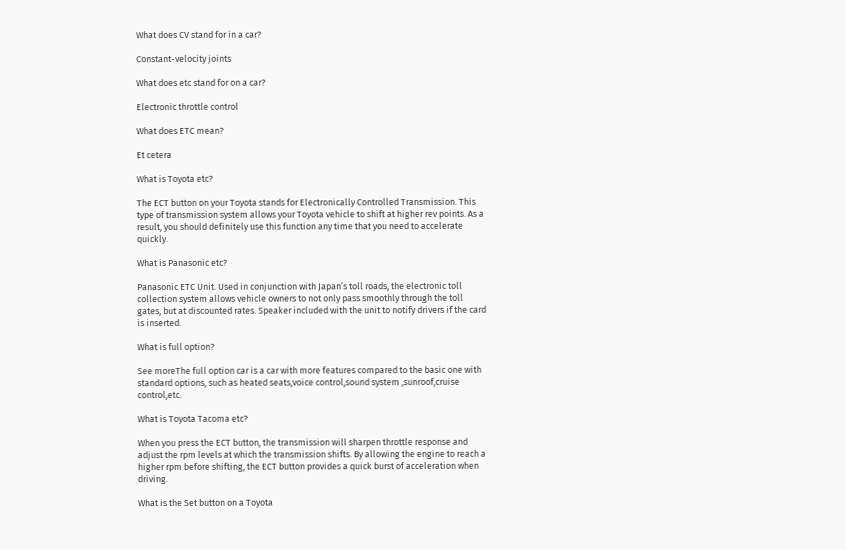What does CV stand for in a car?

Constant-velocity joints

What does etc stand for on a car?

Electronic throttle control

What does ETC mean?

Et cetera

What is Toyota etc?

The ECT button on your Toyota stands for Electronically Controlled Transmission. This type of transmission system allows your Toyota vehicle to shift at higher rev points. As a result, you should definitely use this function any time that you need to accelerate quickly.

What is Panasonic etc?

Panasonic ETC Unit. Used in conjunction with Japan’s toll roads, the electronic toll collection system allows vehicle owners to not only pass smoothly through the toll gates, but at discounted rates. Speaker included with the unit to notify drivers if the card is inserted.

What is full option?

See moreThe full option car is a car with more features compared to the basic one with standard options, such as heated seats,voice control,sound system ,sunroof,cruise control,etc.

What is Toyota Tacoma etc?

When you press the ECT button, the transmission will sharpen throttle response and adjust the rpm levels at which the transmission shifts. By allowing the engine to reach a higher rpm before shifting, the ECT button provides a quick burst of acceleration when driving.

What is the Set button on a Toyota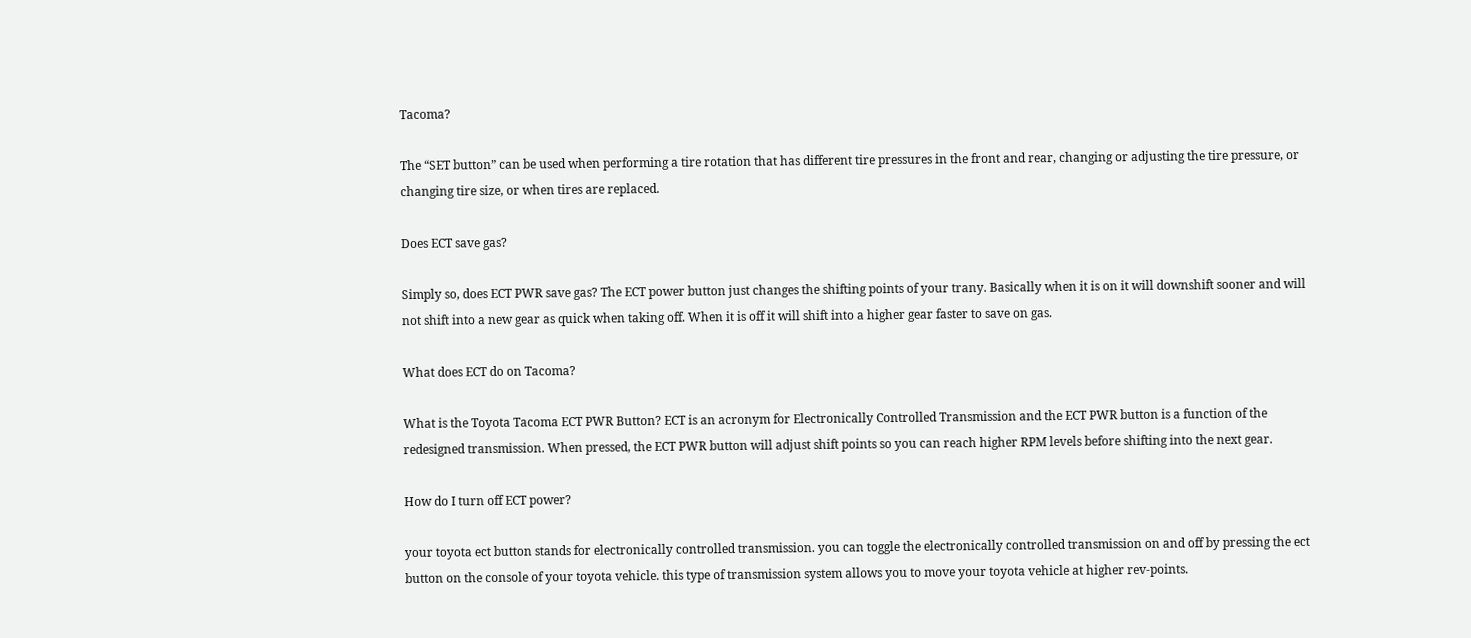Tacoma?

The “SET button” can be used when performing a tire rotation that has different tire pressures in the front and rear, changing or adjusting the tire pressure, or changing tire size, or when tires are replaced.

Does ECT save gas?

Simply so, does ECT PWR save gas? The ECT power button just changes the shifting points of your trany. Basically when it is on it will downshift sooner and will not shift into a new gear as quick when taking off. When it is off it will shift into a higher gear faster to save on gas.

What does ECT do on Tacoma?

What is the Toyota Tacoma ECT PWR Button? ECT is an acronym for Electronically Controlled Transmission and the ECT PWR button is a function of the redesigned transmission. When pressed, the ECT PWR button will adjust shift points so you can reach higher RPM levels before shifting into the next gear.

How do I turn off ECT power?

your toyota ect button stands for electronically controlled transmission. you can toggle the electronically controlled transmission on and off by pressing the ect button on the console of your toyota vehicle. this type of transmission system allows you to move your toyota vehicle at higher rev-points.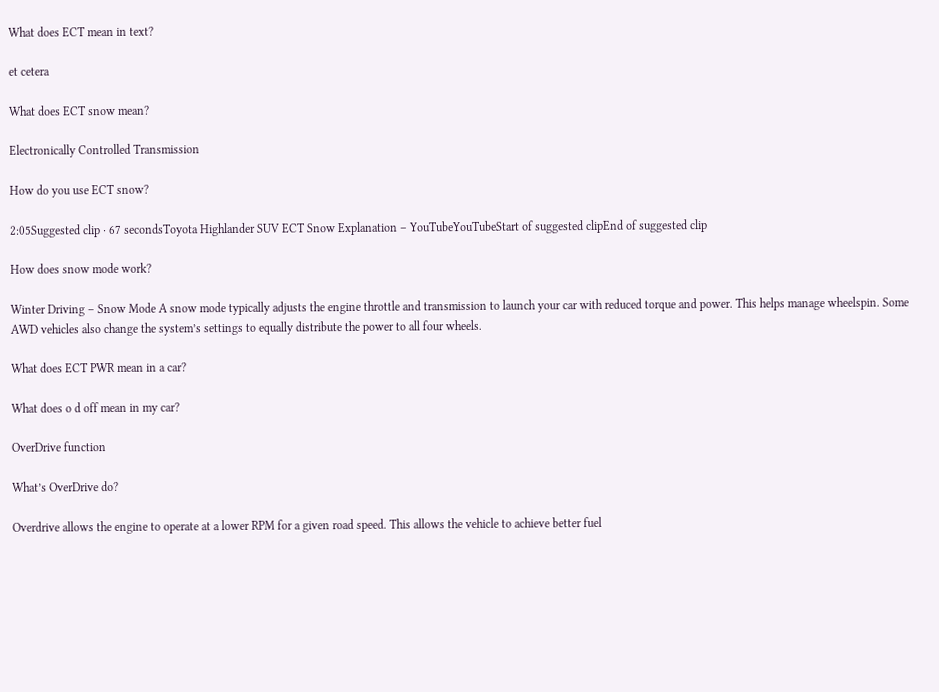What does ECT mean in text?

et cetera

What does ECT snow mean?

Electronically Controlled Transmission

How do you use ECT snow?

2:05Suggested clip · 67 secondsToyota Highlander SUV ECT Snow Explanation – YouTubeYouTubeStart of suggested clipEnd of suggested clip

How does snow mode work?

Winter Driving – Snow Mode A snow mode typically adjusts the engine throttle and transmission to launch your car with reduced torque and power. This helps manage wheelspin. Some AWD vehicles also change the system’s settings to equally distribute the power to all four wheels.

What does ECT PWR mean in a car?

What does o d off mean in my car?

OverDrive function

What’s OverDrive do?

Overdrive allows the engine to operate at a lower RPM for a given road speed. This allows the vehicle to achieve better fuel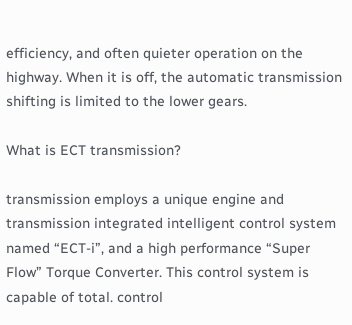efficiency, and often quieter operation on the highway. When it is off, the automatic transmission shifting is limited to the lower gears.

What is ECT transmission?

transmission employs a unique engine and transmission integrated intelligent control system named “ECT-i”, and a high performance “Super Flow” Torque Converter. This control system is capable of total. control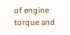of engine torque and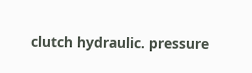clutch hydraulic. pressure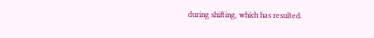during shifting, which has resulted.